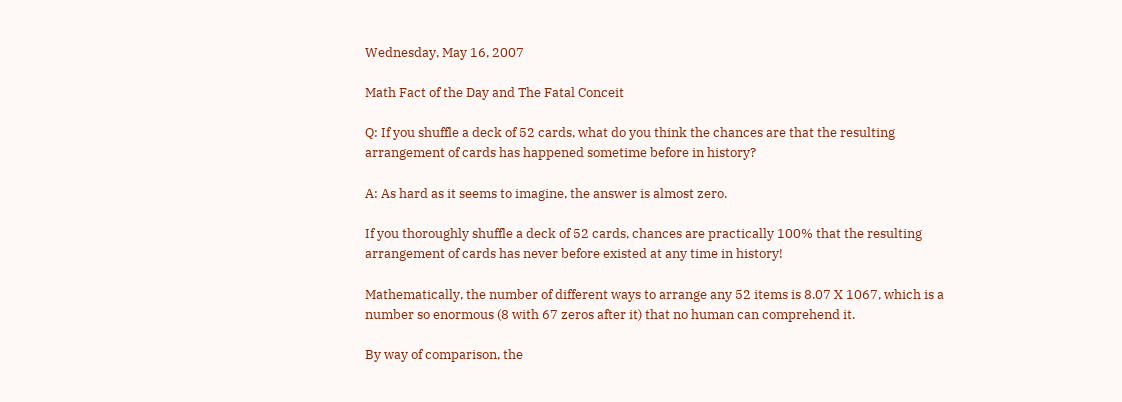Wednesday, May 16, 2007

Math Fact of the Day and The Fatal Conceit

Q: If you shuffle a deck of 52 cards, what do you think the chances are that the resulting arrangement of cards has happened sometime before in history?

A: As hard as it seems to imagine, the answer is almost zero.

If you thoroughly shuffle a deck of 52 cards, chances are practically 100% that the resulting arrangement of cards has never before existed at any time in history!

Mathematically, the number of different ways to arrange any 52 items is 8.07 X 1067, which is a number so enormous (8 with 67 zeros after it) that no human can comprehend it.

By way of comparison, the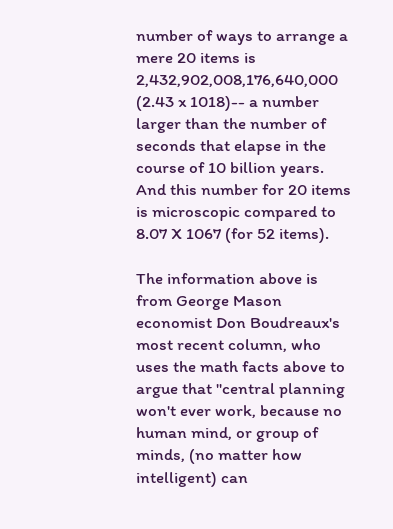number of ways to arrange a mere 20 items is 2,432,902,008,176,640,000 (2.43 x 1018)-- a number larger than the number of seconds that elapse in the course of 10 billion years. And this number for 20 items is microscopic compared to 8.07 X 1067 (for 52 items).

The information above is from George Mason economist Don Boudreaux's most recent column, who uses the math facts above to argue that "central planning won't ever work, because no human mind, or group of minds, (no matter how intelligent) can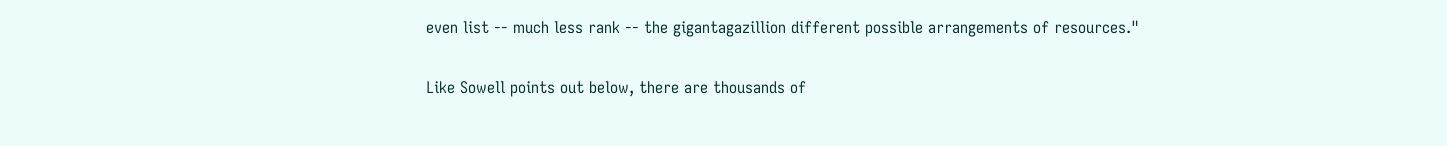even list -- much less rank -- the gigantagazillion different possible arrangements of resources."

Like Sowell points out below, there are thousands of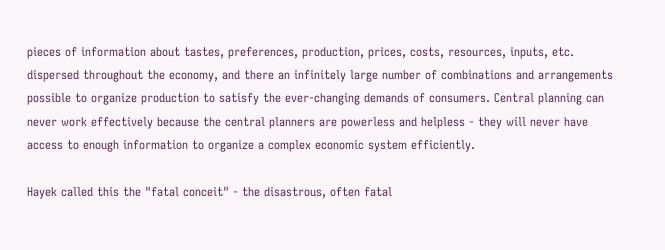pieces of information about tastes, preferences, production, prices, costs, resources, inputs, etc. dispersed throughout the economy, and there an infinitely large number of combinations and arrangements possible to organize production to satisfy the ever-changing demands of consumers. Central planning can never work effectively because the central planners are powerless and helpless - they will never have access to enough information to organize a complex economic system efficiently.

Hayek called this the "fatal conceit" - the disastrous, often fatal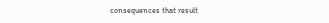consequences that result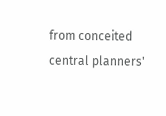from conceited central planners'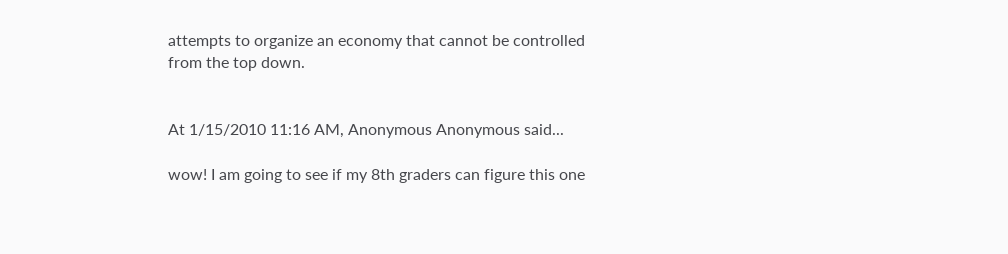attempts to organize an economy that cannot be controlled from the top down.


At 1/15/2010 11:16 AM, Anonymous Anonymous said...

wow! I am going to see if my 8th graders can figure this one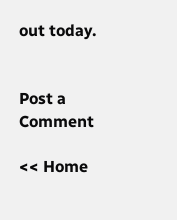out today.


Post a Comment

<< Home